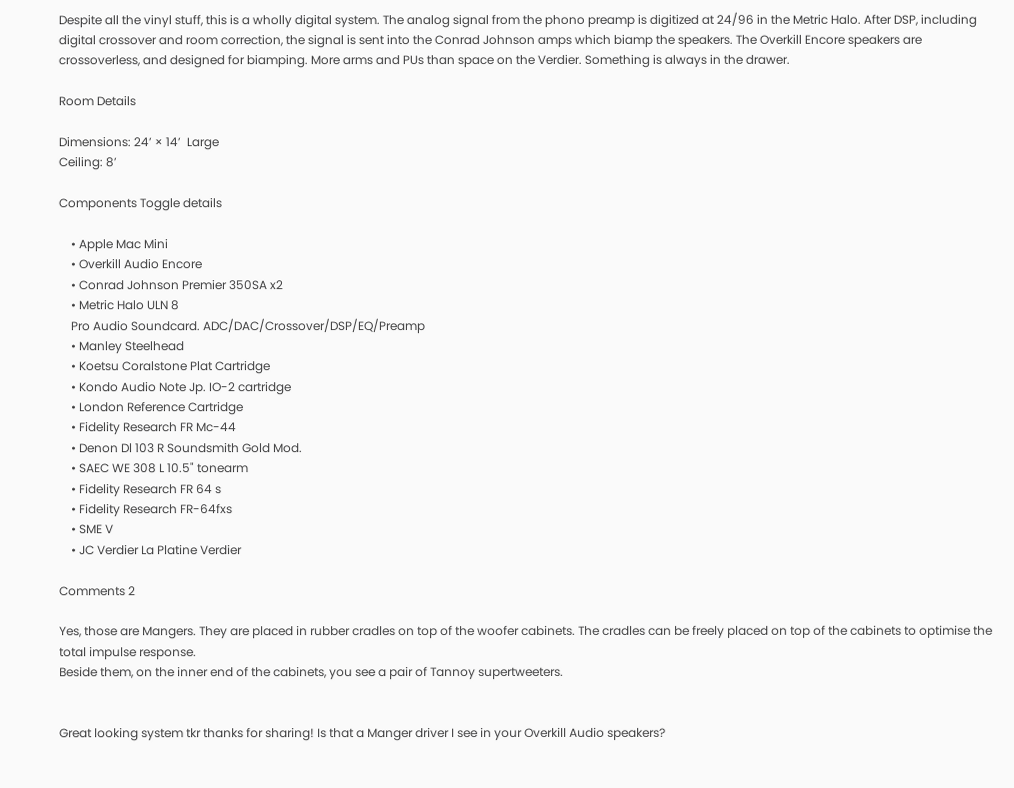Despite all the vinyl stuff, this is a wholly digital system. The analog signal from the phono preamp is digitized at 24/96 in the Metric Halo. After DSP, including digital crossover and room correction, the signal is sent into the Conrad Johnson amps which biamp the speakers. The Overkill Encore speakers are crossoverless, and designed for biamping. More arms and PUs than space on the Verdier. Something is always in the drawer.

Room Details

Dimensions: 24’ × 14’  Large
Ceiling: 8’

Components Toggle details

    • Apple Mac Mini
    • Overkill Audio Encore
    • Conrad Johnson Premier 350SA x2
    • Metric Halo ULN 8
    Pro Audio Soundcard. ADC/DAC/Crossover/DSP/EQ/Preamp
    • Manley Steelhead
    • Koetsu Coralstone Plat Cartridge
    • Kondo Audio Note Jp. IO-2 cartridge
    • London Reference Cartridge
    • Fidelity Research FR Mc-44
    • Denon Dl 103 R Soundsmith Gold Mod.
    • SAEC WE 308 L 10.5" tonearm
    • Fidelity Research FR 64 s
    • Fidelity Research FR-64fxs
    • SME V
    • JC Verdier La Platine Verdier

Comments 2

Yes, those are Mangers. They are placed in rubber cradles on top of the woofer cabinets. The cradles can be freely placed on top of the cabinets to optimise the total impulse response.
Beside them, on the inner end of the cabinets, you see a pair of Tannoy supertweeters.


Great looking system tkr thanks for sharing! Is that a Manger driver I see in your Overkill Audio speakers?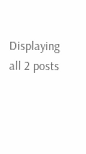Displaying all 2 posts